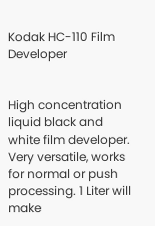Kodak HC-110 Film Developer


High concentration liquid black and white film developer. Very versatile, works for normal or push processing. 1 Liter will make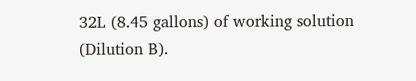32L (8.45 gallons) of working solution (Dilution B).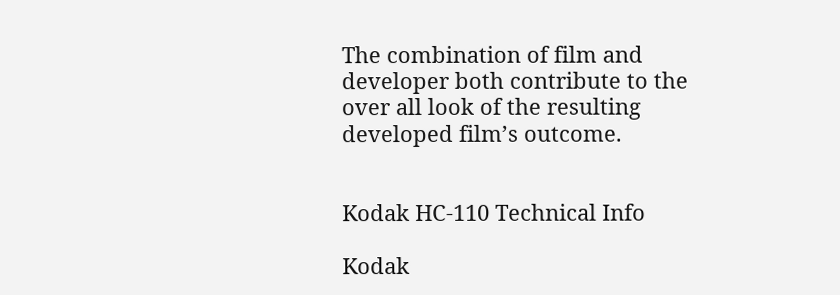The combination of film and developer both contribute to the over all look of the resulting developed film’s outcome.


Kodak HC-110 Technical Info

Kodak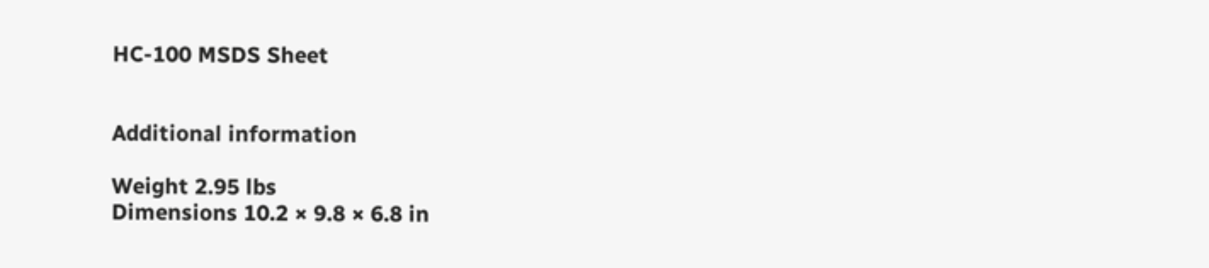HC-100 MSDS Sheet


Additional information

Weight 2.95 lbs
Dimensions 10.2 × 9.8 × 6.8 in